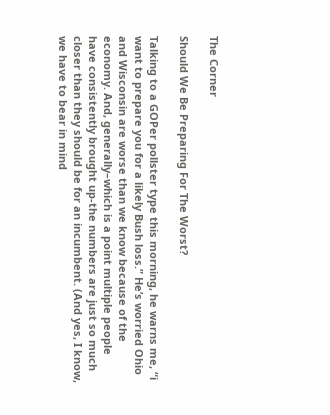The Corner

Should We Be Preparing For The Worst?

Talking to a GOPer pollster type this morning, he warns me, “i want to prepare you for a likely Bush loss.” He’s worried Ohio and Wisconsin are worse than we know because of the economy. And, generally–which is a point multiple people have consistently brought up-the numbers are just so much closer than they should be for an incumbent. (And yes, I know, we have to bear in mind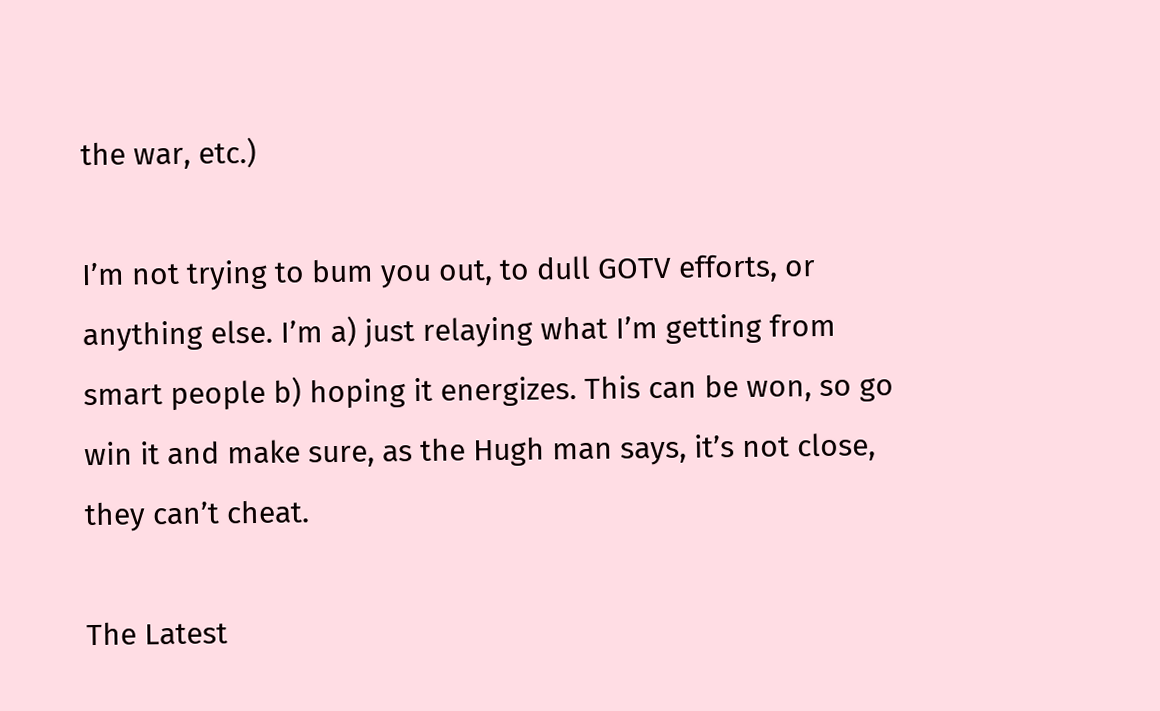the war, etc.)

I’m not trying to bum you out, to dull GOTV efforts, or anything else. I’m a) just relaying what I’m getting from smart people b) hoping it energizes. This can be won, so go win it and make sure, as the Hugh man says, it’s not close, they can’t cheat.

The Latest